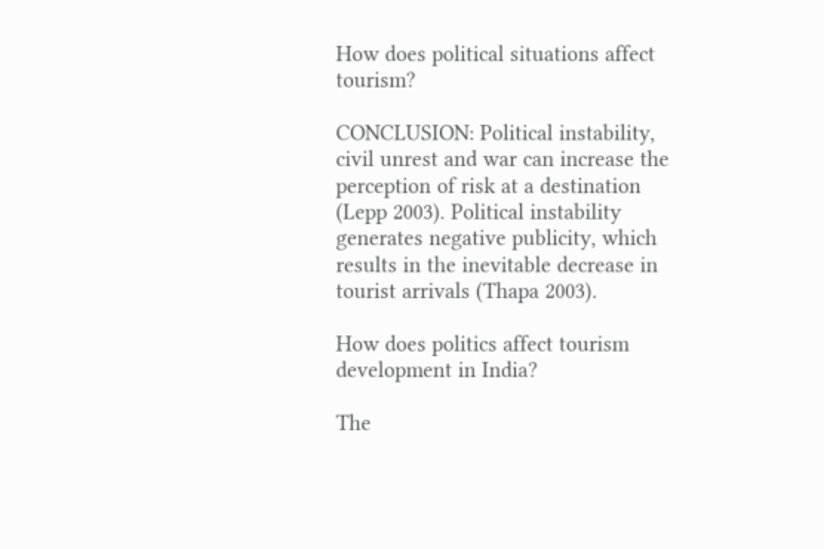How does political situations affect tourism?

CONCLUSION: Political instability, civil unrest and war can increase the perception of risk at a destination (Lepp 2003). Political instability generates negative publicity, which results in the inevitable decrease in tourist arrivals (Thapa 2003).

How does politics affect tourism development in India?

The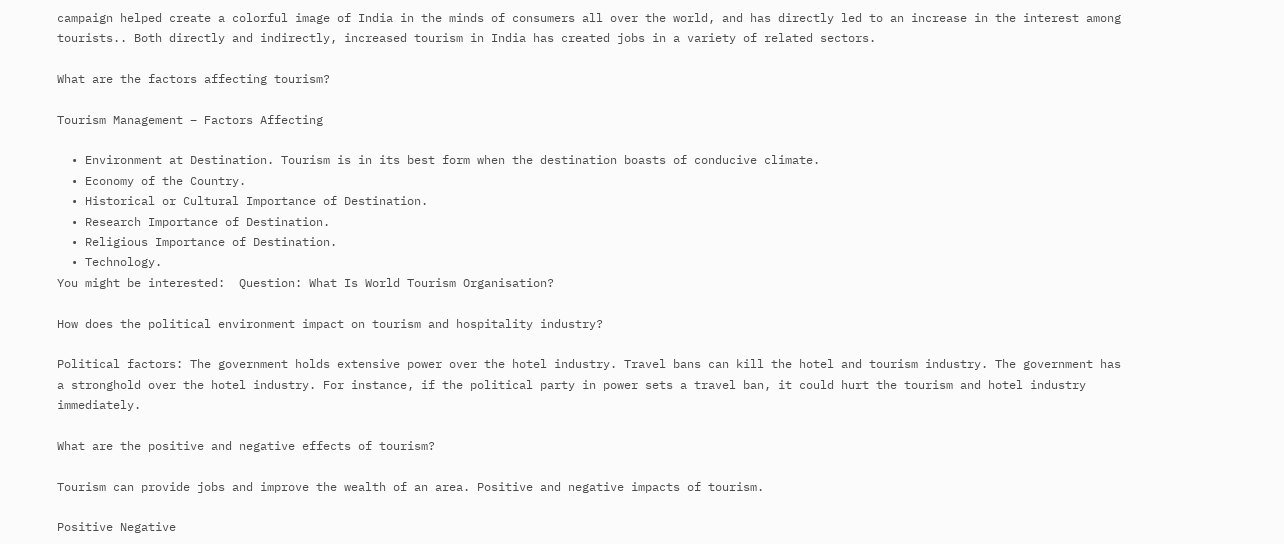campaign helped create a colorful image of India in the minds of consumers all over the world, and has directly led to an increase in the interest among tourists.. Both directly and indirectly, increased tourism in India has created jobs in a variety of related sectors.

What are the factors affecting tourism?

Tourism Management – Factors Affecting

  • Environment at Destination. Tourism is in its best form when the destination boasts of conducive climate.
  • Economy of the Country.
  • Historical or Cultural Importance of Destination.
  • Research Importance of Destination.
  • Religious Importance of Destination.
  • Technology.
You might be interested:  Question: What Is World Tourism Organisation?

How does the political environment impact on tourism and hospitality industry?

Political factors: The government holds extensive power over the hotel industry. Travel bans can kill the hotel and tourism industry. The government has a stronghold over the hotel industry. For instance, if the political party in power sets a travel ban, it could hurt the tourism and hotel industry immediately.

What are the positive and negative effects of tourism?

Tourism can provide jobs and improve the wealth of an area. Positive and negative impacts of tourism.

Positive Negative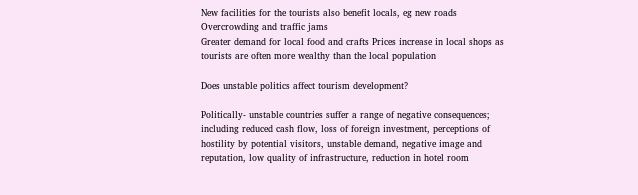New facilities for the tourists also benefit locals, eg new roads Overcrowding and traffic jams
Greater demand for local food and crafts Prices increase in local shops as tourists are often more wealthy than the local population

Does unstable politics affect tourism development?

Politically- unstable countries suffer a range of negative consequences; including reduced cash flow, loss of foreign investment, perceptions of hostility by potential visitors, unstable demand, negative image and reputation, low quality of infrastructure, reduction in hotel room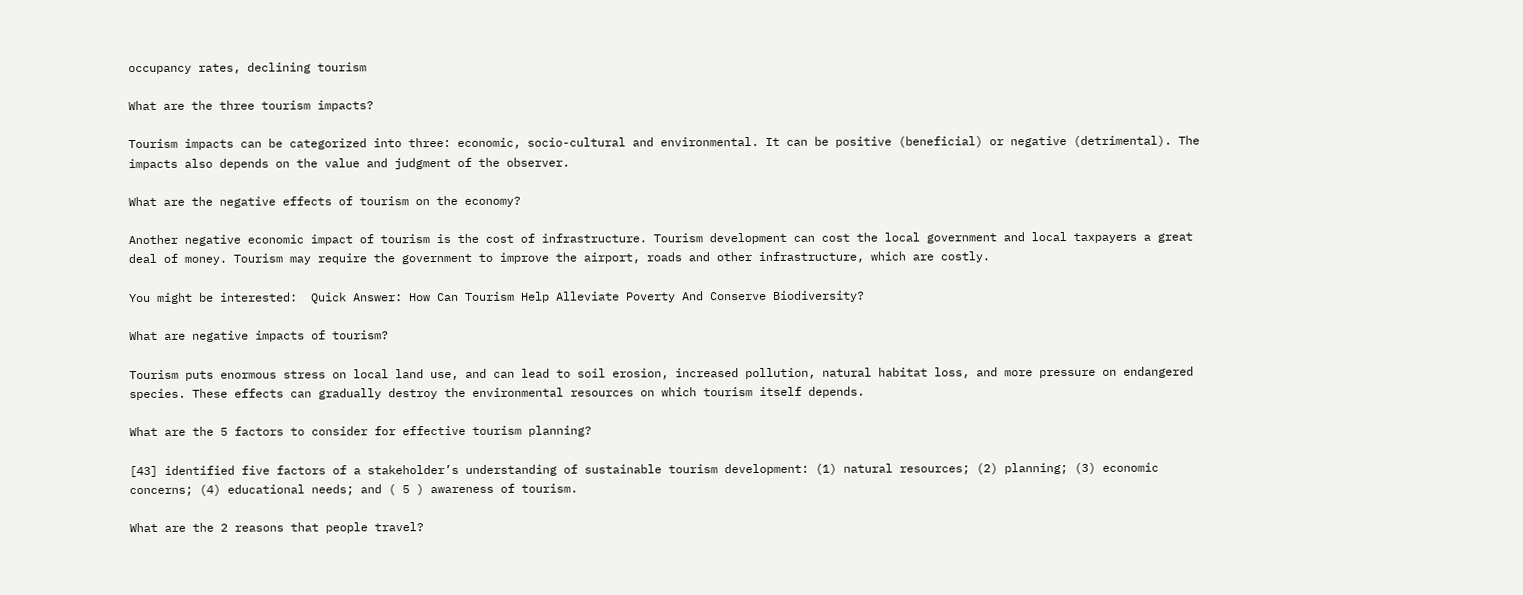occupancy rates, declining tourism

What are the three tourism impacts?

Tourism impacts can be categorized into three: economic, socio-cultural and environmental. It can be positive (beneficial) or negative (detrimental). The impacts also depends on the value and judgment of the observer.

What are the negative effects of tourism on the economy?

Another negative economic impact of tourism is the cost of infrastructure. Tourism development can cost the local government and local taxpayers a great deal of money. Tourism may require the government to improve the airport, roads and other infrastructure, which are costly.

You might be interested:  Quick Answer: How Can Tourism Help Alleviate Poverty And Conserve Biodiversity?

What are negative impacts of tourism?

Tourism puts enormous stress on local land use, and can lead to soil erosion, increased pollution, natural habitat loss, and more pressure on endangered species. These effects can gradually destroy the environmental resources on which tourism itself depends.

What are the 5 factors to consider for effective tourism planning?

[43] identified five factors of a stakeholder’s understanding of sustainable tourism development: (1) natural resources; (2) planning; (3) economic concerns; (4) educational needs; and ( 5 ) awareness of tourism.

What are the 2 reasons that people travel?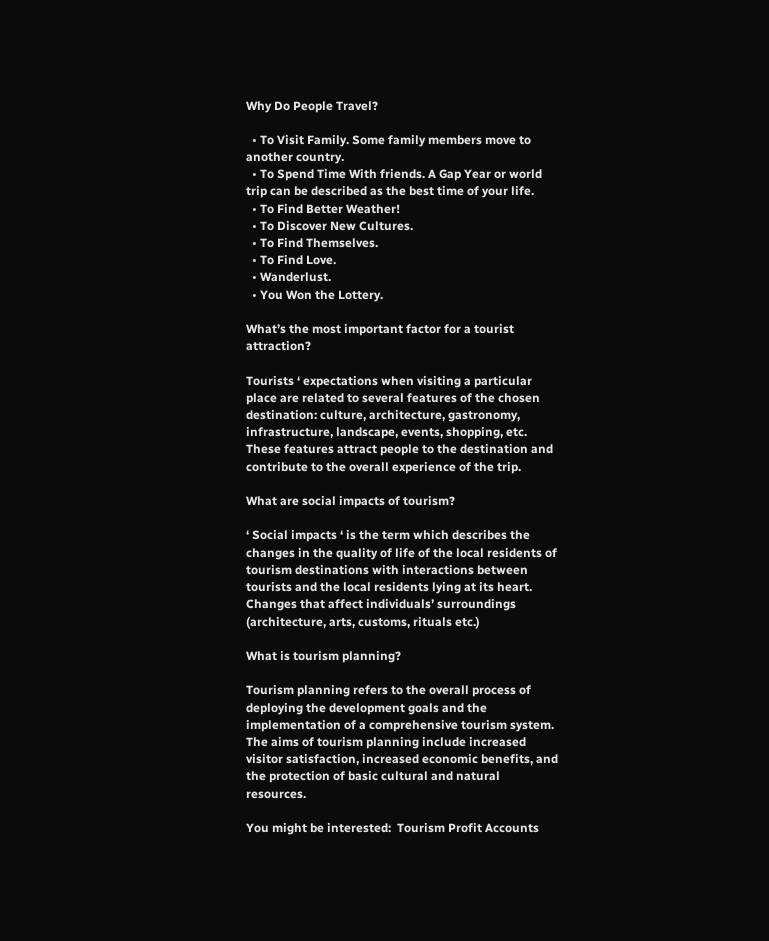Why Do People Travel?

  • To Visit Family. Some family members move to another country.
  • To Spend Time With friends. A Gap Year or world trip can be described as the best time of your life.
  • To Find Better Weather!
  • To Discover New Cultures.
  • To Find Themselves.
  • To Find Love.
  • Wanderlust.
  • You Won the Lottery.

What’s the most important factor for a tourist attraction?

Tourists ‘ expectations when visiting a particular place are related to several features of the chosen destination: culture, architecture, gastronomy, infrastructure, landscape, events, shopping, etc. These features attract people to the destination and contribute to the overall experience of the trip.

What are social impacts of tourism?

‘ Social impacts ‘ is the term which describes the changes in the quality of life of the local residents of tourism destinations with interactions between tourists and the local residents lying at its heart. Changes that affect individuals’ surroundings (architecture, arts, customs, rituals etc.)

What is tourism planning?

Tourism planning refers to the overall process of deploying the development goals and the implementation of a comprehensive tourism system. The aims of tourism planning include increased visitor satisfaction, increased economic benefits, and the protection of basic cultural and natural resources.

You might be interested:  Tourism Profit Accounts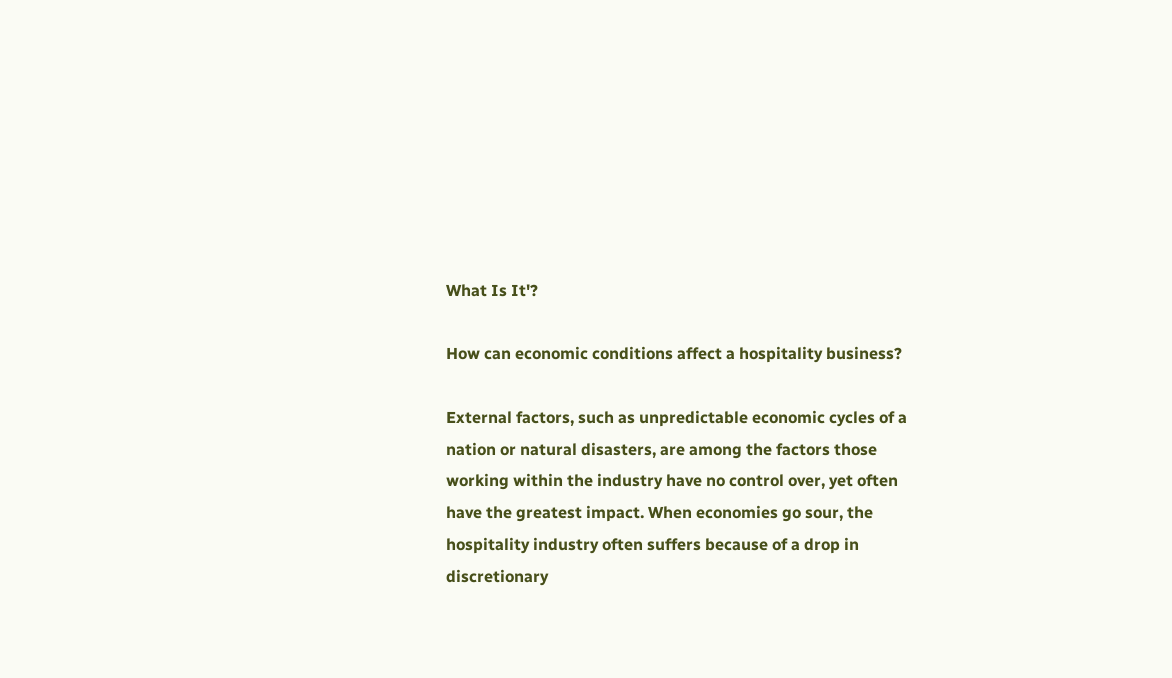What Is It'?

How can economic conditions affect a hospitality business?

External factors, such as unpredictable economic cycles of a nation or natural disasters, are among the factors those working within the industry have no control over, yet often have the greatest impact. When economies go sour, the hospitality industry often suffers because of a drop in discretionary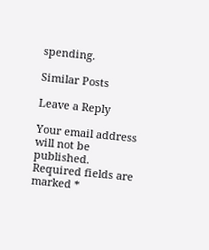spending.

Similar Posts

Leave a Reply

Your email address will not be published. Required fields are marked *